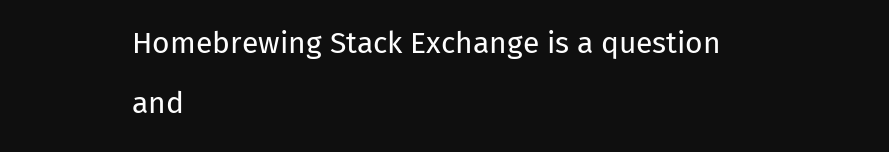Homebrewing Stack Exchange is a question and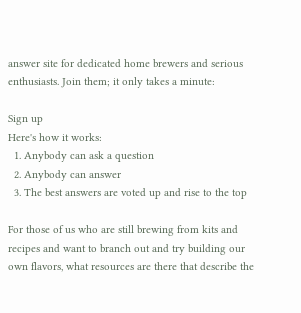answer site for dedicated home brewers and serious enthusiasts. Join them; it only takes a minute:

Sign up
Here's how it works:
  1. Anybody can ask a question
  2. Anybody can answer
  3. The best answers are voted up and rise to the top

For those of us who are still brewing from kits and recipes and want to branch out and try building our own flavors, what resources are there that describe the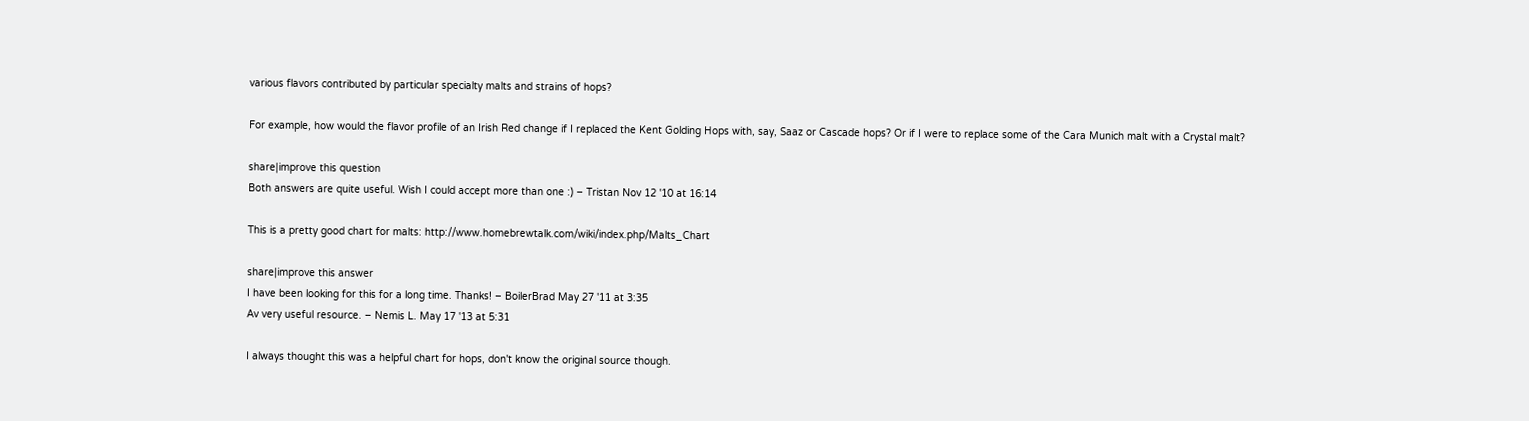various flavors contributed by particular specialty malts and strains of hops?

For example, how would the flavor profile of an Irish Red change if I replaced the Kent Golding Hops with, say, Saaz or Cascade hops? Or if I were to replace some of the Cara Munich malt with a Crystal malt?

share|improve this question
Both answers are quite useful. Wish I could accept more than one :) – Tristan Nov 12 '10 at 16:14

This is a pretty good chart for malts: http://www.homebrewtalk.com/wiki/index.php/Malts_Chart

share|improve this answer
I have been looking for this for a long time. Thanks! – BoilerBrad May 27 '11 at 3:35
Av very useful resource. – Nemis L. May 17 '13 at 5:31

I always thought this was a helpful chart for hops, don't know the original source though.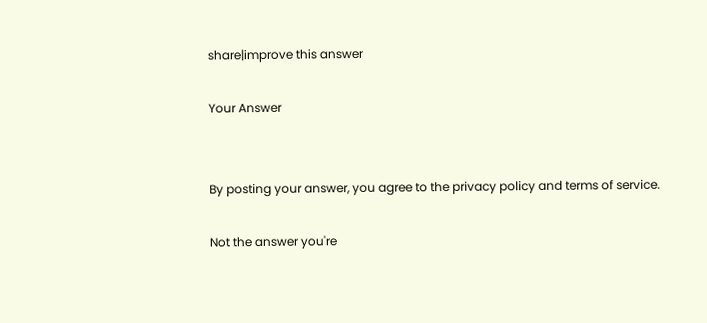share|improve this answer

Your Answer


By posting your answer, you agree to the privacy policy and terms of service.

Not the answer you're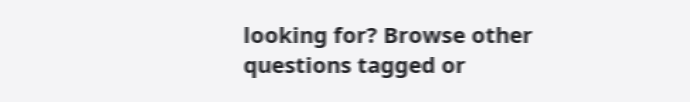looking for? Browse other questions tagged or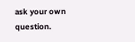ask your own question.